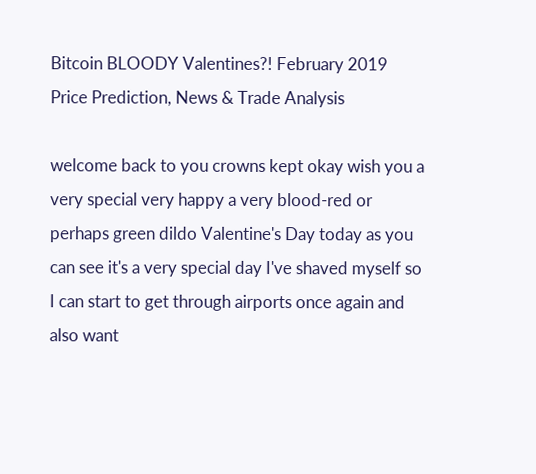Bitcoin BLOODY Valentines?! February 2019 Price Prediction, News & Trade Analysis

welcome back to you crowns kept okay wish you a very special very happy a very blood-red or perhaps green dildo Valentine's Day today as you can see it's a very special day I've shaved myself so I can start to get through airports once again and also want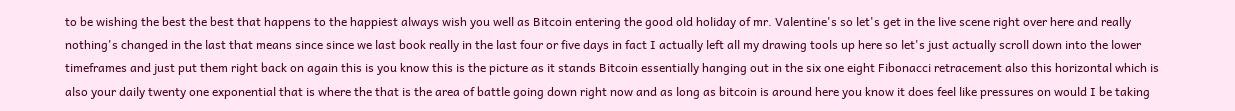to be wishing the best the best that happens to the happiest always wish you well as Bitcoin entering the good old holiday of mr. Valentine's so let's get in the live scene right over here and really nothing's changed in the last that means since since we last book really in the last four or five days in fact I actually left all my drawing tools up here so let's just actually scroll down into the lower timeframes and just put them right back on again this is you know this is the picture as it stands Bitcoin essentially hanging out in the six one eight Fibonacci retracement also this horizontal which is also your daily twenty one exponential that is where the that is the area of battle going down right now and as long as bitcoin is around here you know it does feel like pressures on would I be taking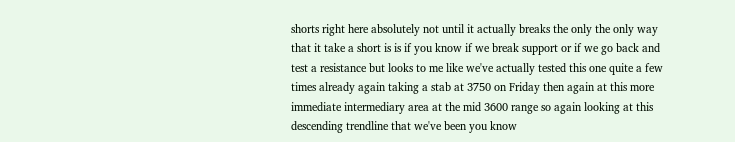shorts right here absolutely not until it actually breaks the only the only way that it take a short is is if you know if we break support or if we go back and test a resistance but looks to me like we've actually tested this one quite a few times already again taking a stab at 3750 on Friday then again at this more immediate intermediary area at the mid 3600 range so again looking at this descending trendline that we've been you know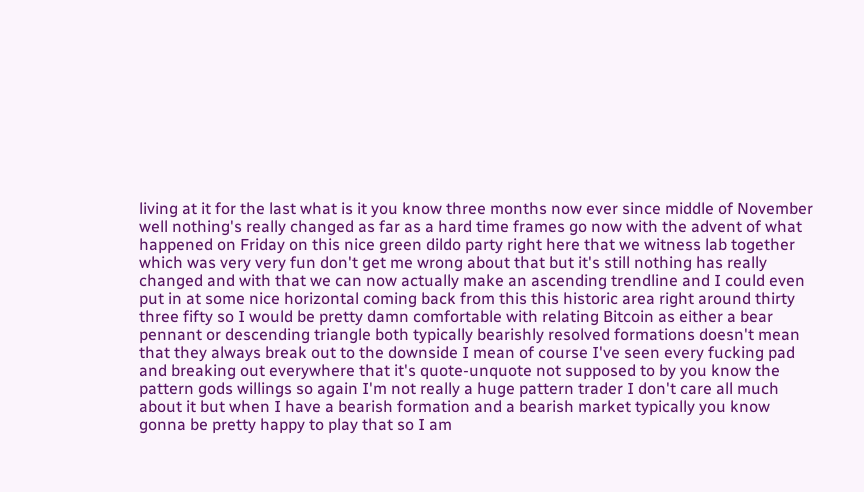living at it for the last what is it you know three months now ever since middle of November well nothing's really changed as far as a hard time frames go now with the advent of what happened on Friday on this nice green dildo party right here that we witness lab together which was very very fun don't get me wrong about that but it's still nothing has really changed and with that we can now actually make an ascending trendline and I could even put in at some nice horizontal coming back from this this historic area right around thirty three fifty so I would be pretty damn comfortable with relating Bitcoin as either a bear pennant or descending triangle both typically bearishly resolved formations doesn't mean that they always break out to the downside I mean of course I've seen every fucking pad and breaking out everywhere that it's quote-unquote not supposed to by you know the pattern gods willings so again I'm not really a huge pattern trader I don't care all much about it but when I have a bearish formation and a bearish market typically you know gonna be pretty happy to play that so I am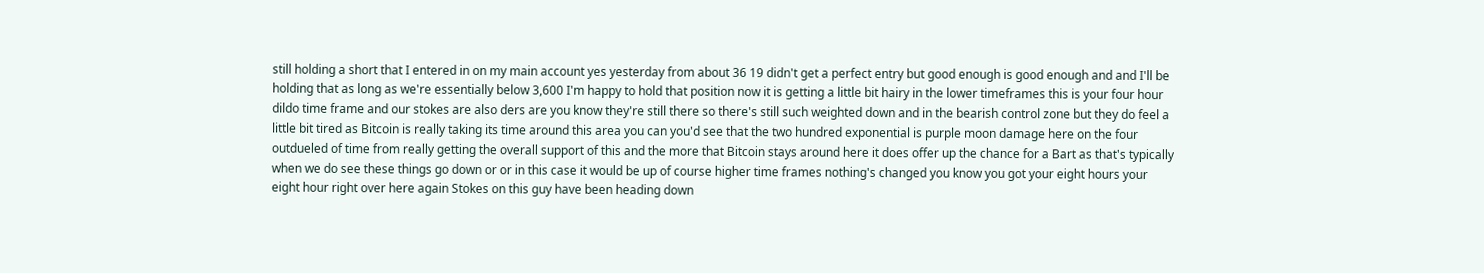still holding a short that I entered in on my main account yes yesterday from about 36 19 didn't get a perfect entry but good enough is good enough and and I'll be holding that as long as we're essentially below 3,600 I'm happy to hold that position now it is getting a little bit hairy in the lower timeframes this is your four hour dildo time frame and our stokes are also ders are you know they're still there so there's still such weighted down and in the bearish control zone but they do feel a little bit tired as Bitcoin is really taking its time around this area you can you'd see that the two hundred exponential is purple moon damage here on the four outdueled of time from really getting the overall support of this and the more that Bitcoin stays around here it does offer up the chance for a Bart as that's typically when we do see these things go down or or in this case it would be up of course higher time frames nothing's changed you know you got your eight hours your eight hour right over here again Stokes on this guy have been heading down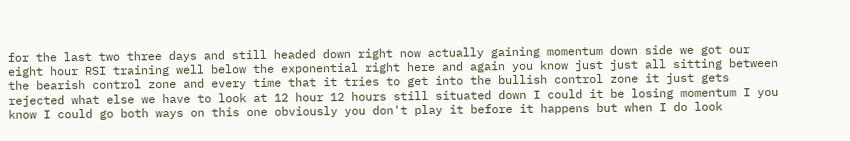for the last two three days and still headed down right now actually gaining momentum down side we got our eight hour RSI training well below the exponential right here and again you know just just all sitting between the bearish control zone and every time that it tries to get into the bullish control zone it just gets rejected what else we have to look at 12 hour 12 hours still situated down I could it be losing momentum I you know I could go both ways on this one obviously you don't play it before it happens but when I do look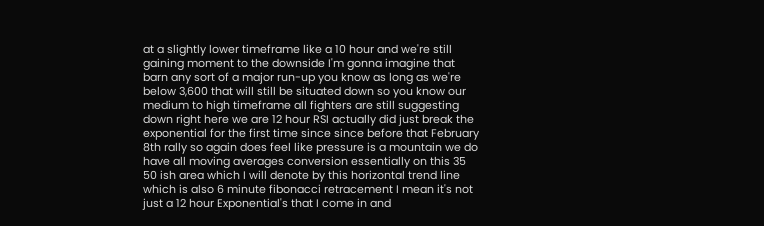at a slightly lower timeframe like a 10 hour and we're still gaining moment to the downside I'm gonna imagine that barn any sort of a major run-up you know as long as we're below 3,600 that will still be situated down so you know our medium to high timeframe all fighters are still suggesting down right here we are 12 hour RSI actually did just break the exponential for the first time since since before that February 8th rally so again does feel like pressure is a mountain we do have all moving averages conversion essentially on this 35 50 ish area which I will denote by this horizontal trend line which is also 6 minute fibonacci retracement I mean it's not just a 12 hour Exponential's that I come in and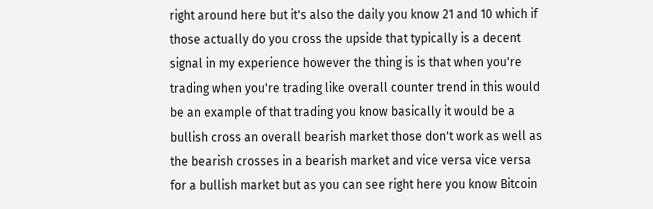right around here but it's also the daily you know 21 and 10 which if those actually do you cross the upside that typically is a decent signal in my experience however the thing is is that when you're trading when you're trading like overall counter trend in this would be an example of that trading you know basically it would be a bullish cross an overall bearish market those don't work as well as the bearish crosses in a bearish market and vice versa vice versa for a bullish market but as you can see right here you know Bitcoin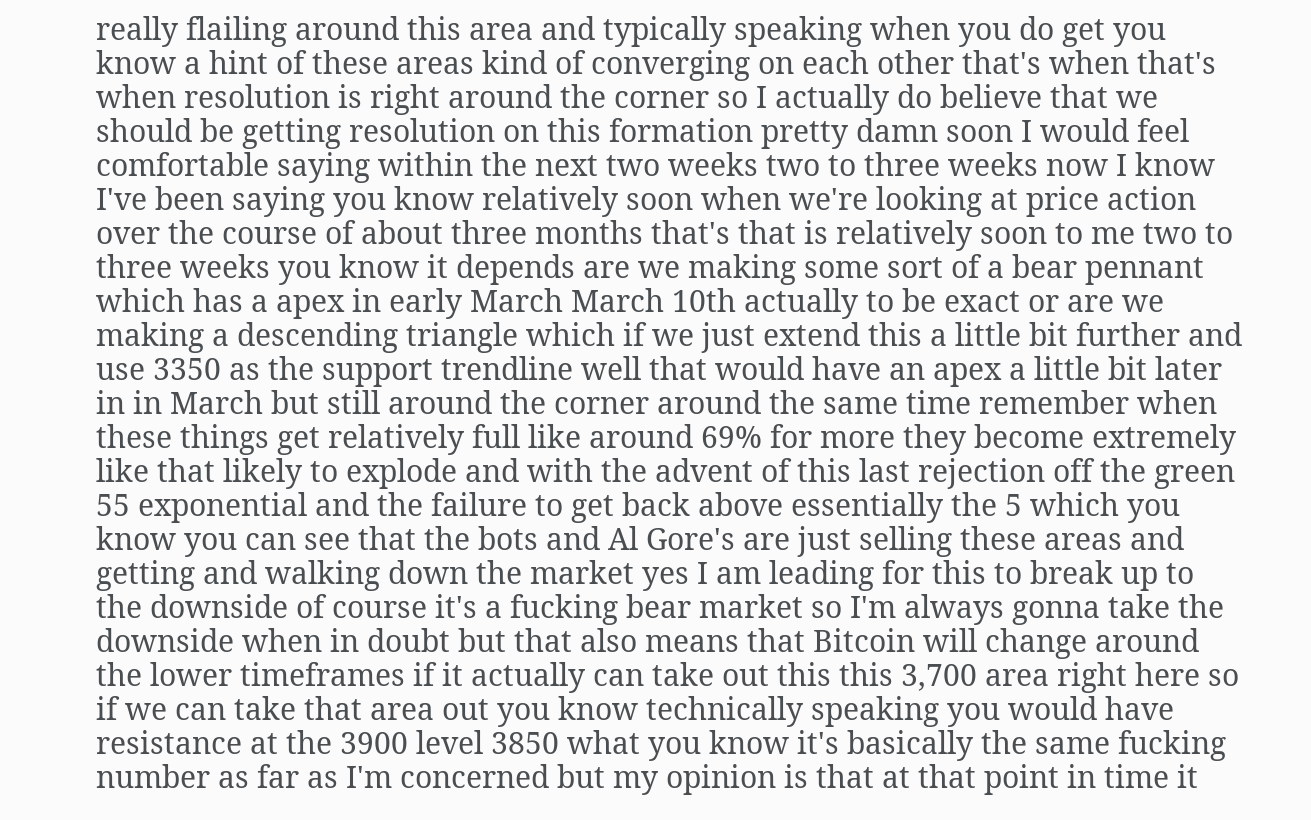really flailing around this area and typically speaking when you do get you know a hint of these areas kind of converging on each other that's when that's when resolution is right around the corner so I actually do believe that we should be getting resolution on this formation pretty damn soon I would feel comfortable saying within the next two weeks two to three weeks now I know I've been saying you know relatively soon when we're looking at price action over the course of about three months that's that is relatively soon to me two to three weeks you know it depends are we making some sort of a bear pennant which has a apex in early March March 10th actually to be exact or are we making a descending triangle which if we just extend this a little bit further and use 3350 as the support trendline well that would have an apex a little bit later in in March but still around the corner around the same time remember when these things get relatively full like around 69% for more they become extremely like that likely to explode and with the advent of this last rejection off the green 55 exponential and the failure to get back above essentially the 5 which you know you can see that the bots and Al Gore's are just selling these areas and getting and walking down the market yes I am leading for this to break up to the downside of course it's a fucking bear market so I'm always gonna take the downside when in doubt but that also means that Bitcoin will change around the lower timeframes if it actually can take out this this 3,700 area right here so if we can take that area out you know technically speaking you would have resistance at the 3900 level 3850 what you know it's basically the same fucking number as far as I'm concerned but my opinion is that at that point in time it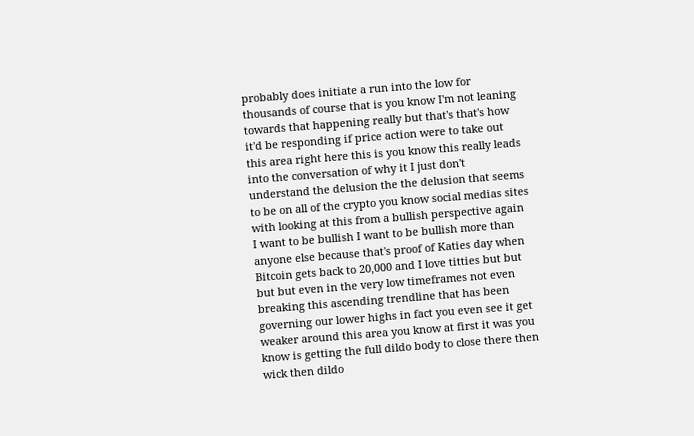probably does initiate a run into the low for thousands of course that is you know I'm not leaning towards that happening really but that's that's how it'd be responding if price action were to take out this area right here this is you know this really leads into the conversation of why it I just don't understand the delusion the the delusion that seems to be on all of the crypto you know social medias sites with looking at this from a bullish perspective again I want to be bullish I want to be bullish more than anyone else because that's proof of Katies day when Bitcoin gets back to 20,000 and I love titties but but but but even in the very low timeframes not even breaking this ascending trendline that has been governing our lower highs in fact you even see it get weaker around this area you know at first it was you know is getting the full dildo body to close there then wick then dildo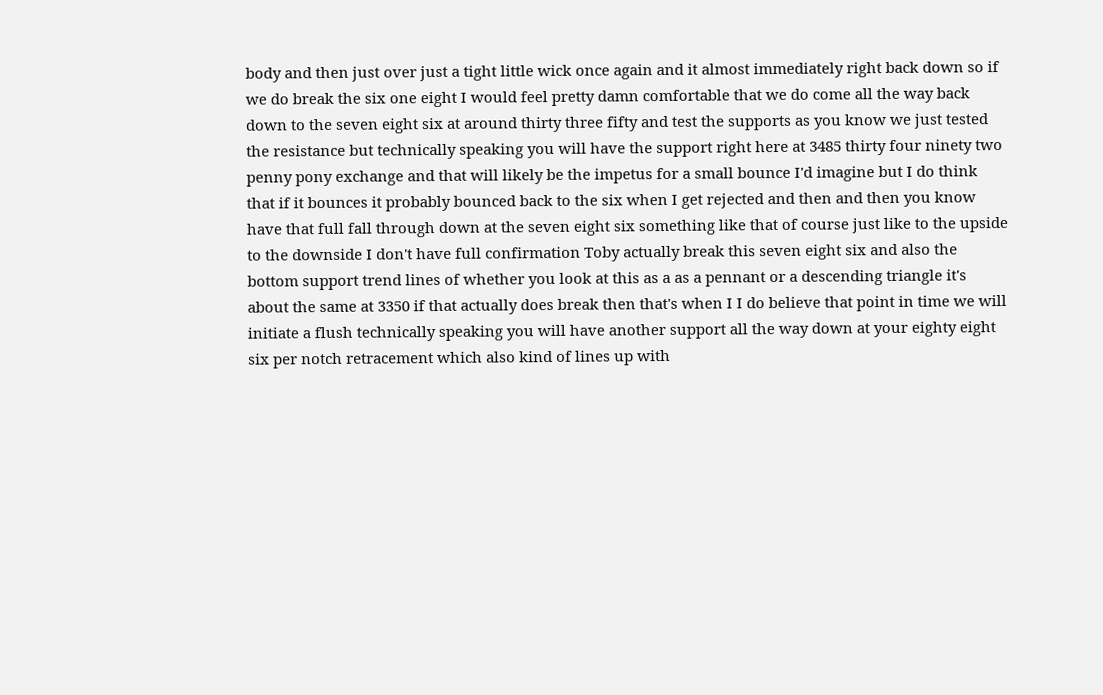body and then just over just a tight little wick once again and it almost immediately right back down so if we do break the six one eight I would feel pretty damn comfortable that we do come all the way back down to the seven eight six at around thirty three fifty and test the supports as you know we just tested the resistance but technically speaking you will have the support right here at 3485 thirty four ninety two penny pony exchange and that will likely be the impetus for a small bounce I'd imagine but I do think that if it bounces it probably bounced back to the six when I get rejected and then and then you know have that full fall through down at the seven eight six something like that of course just like to the upside to the downside I don't have full confirmation Toby actually break this seven eight six and also the bottom support trend lines of whether you look at this as a as a pennant or a descending triangle it's about the same at 3350 if that actually does break then that's when I I do believe that point in time we will initiate a flush technically speaking you will have another support all the way down at your eighty eight six per notch retracement which also kind of lines up with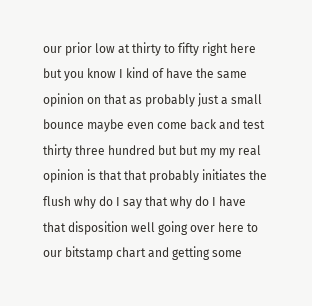our prior low at thirty to fifty right here but you know I kind of have the same opinion on that as probably just a small bounce maybe even come back and test thirty three hundred but but my my real opinion is that that probably initiates the flush why do I say that why do I have that disposition well going over here to our bitstamp chart and getting some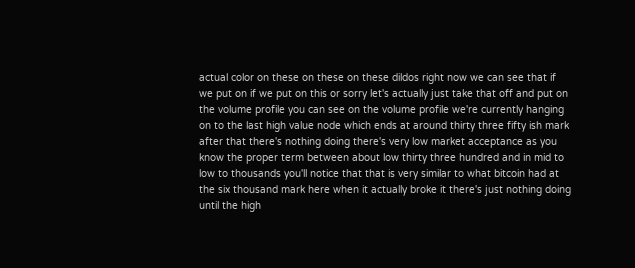actual color on these on these on these dildos right now we can see that if we put on if we put on this or sorry let's actually just take that off and put on the volume profile you can see on the volume profile we're currently hanging on to the last high value node which ends at around thirty three fifty ish mark after that there's nothing doing there's very low market acceptance as you know the proper term between about low thirty three hundred and in mid to low to thousands you'll notice that that is very similar to what bitcoin had at the six thousand mark here when it actually broke it there's just nothing doing until the high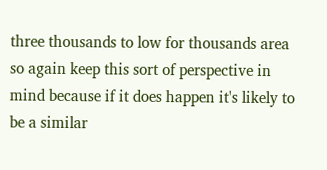three thousands to low for thousands area so again keep this sort of perspective in mind because if it does happen it's likely to be a similar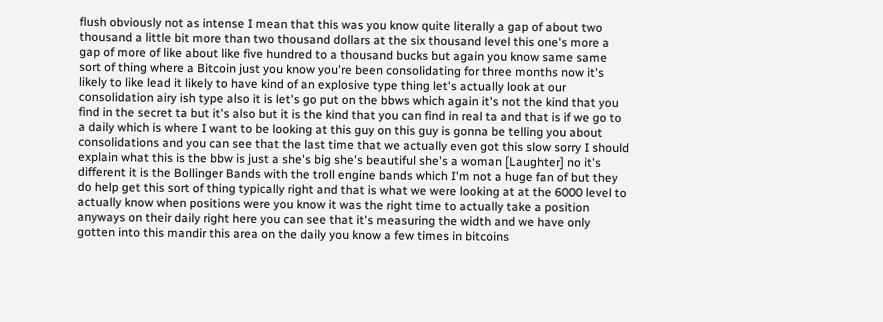flush obviously not as intense I mean that this was you know quite literally a gap of about two thousand a little bit more than two thousand dollars at the six thousand level this one's more a gap of more of like about like five hundred to a thousand bucks but again you know same same sort of thing where a Bitcoin just you know you're been consolidating for three months now it's likely to like lead it likely to have kind of an explosive type thing let's actually look at our consolidation airy ish type also it is let's go put on the bbws which again it's not the kind that you find in the secret ta but it's also but it is the kind that you can find in real ta and that is if we go to a daily which is where I want to be looking at this guy on this guy is gonna be telling you about consolidations and you can see that the last time that we actually even got this slow sorry I should explain what this is the bbw is just a she's big she's beautiful she's a woman [Laughter] no it's different it is the Bollinger Bands with the troll engine bands which I'm not a huge fan of but they do help get this sort of thing typically right and that is what we were looking at at the 6000 level to actually know when positions were you know it was the right time to actually take a position anyways on their daily right here you can see that it's measuring the width and we have only gotten into this mandir this area on the daily you know a few times in bitcoins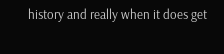history and really when it does get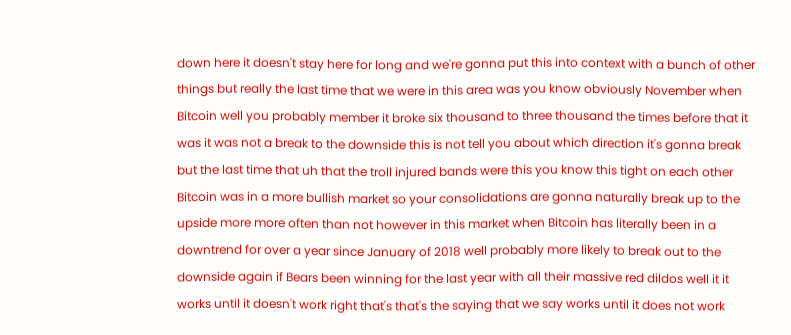down here it doesn't stay here for long and we're gonna put this into context with a bunch of other things but really the last time that we were in this area was you know obviously November when Bitcoin well you probably member it broke six thousand to three thousand the times before that it was it was not a break to the downside this is not tell you about which direction it's gonna break but the last time that uh that the troll injured bands were this you know this tight on each other Bitcoin was in a more bullish market so your consolidations are gonna naturally break up to the upside more more often than not however in this market when Bitcoin has literally been in a downtrend for over a year since January of 2018 well probably more likely to break out to the downside again if Bears been winning for the last year with all their massive red dildos well it it works until it doesn't work right that's that's the saying that we say works until it does not work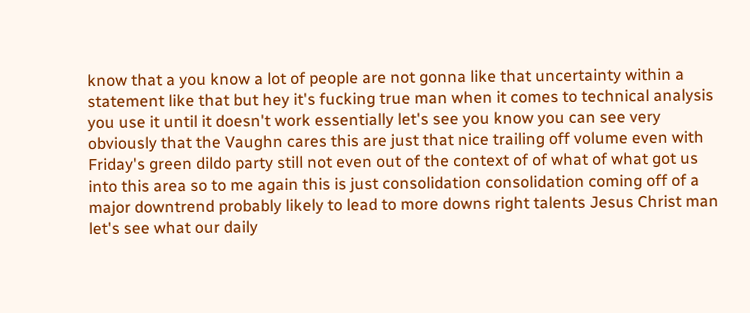know that a you know a lot of people are not gonna like that uncertainty within a statement like that but hey it's fucking true man when it comes to technical analysis you use it until it doesn't work essentially let's see you know you can see very obviously that the Vaughn cares this are just that nice trailing off volume even with Friday's green dildo party still not even out of the context of of what of what got us into this area so to me again this is just consolidation consolidation coming off of a major downtrend probably likely to lead to more downs right talents Jesus Christ man let's see what our daily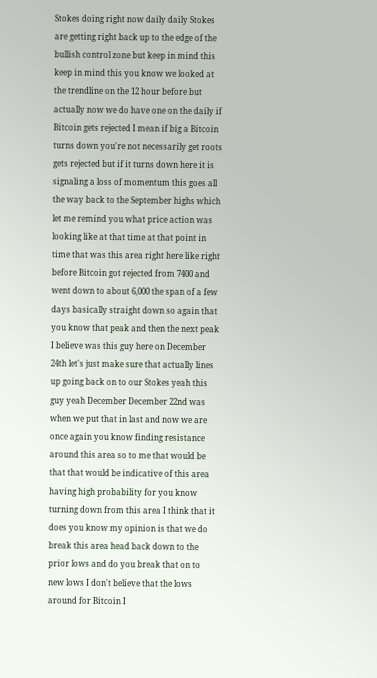Stokes doing right now daily daily Stokes are getting right back up to the edge of the bullish control zone but keep in mind this keep in mind this you know we looked at the trendline on the 12 hour before but actually now we do have one on the daily if Bitcoin gets rejected I mean if big a Bitcoin turns down you're not necessarily get roots gets rejected but if it turns down here it is signaling a loss of momentum this goes all the way back to the September highs which let me remind you what price action was looking like at that time at that point in time that was this area right here like right before Bitcoin got rejected from 7400 and went down to about 6,000 the span of a few days basically straight down so again that you know that peak and then the next peak I believe was this guy here on December 24th let's just make sure that actually lines up going back on to our Stokes yeah this guy yeah December December 22nd was when we put that in last and now we are once again you know finding resistance around this area so to me that would be that that would be indicative of this area having high probability for you know turning down from this area I think that it does you know my opinion is that we do break this area head back down to the prior lows and do you break that on to new lows I don't believe that the lows around for Bitcoin I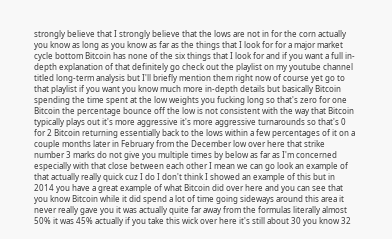strongly believe that I strongly believe that the lows are not in for the corn actually you know as long as you know as far as the things that I look for for a major market cycle bottom Bitcoin has none of the six things that I look for and if you want a full in-depth explanation of that definitely go check out the playlist on my youtube channel titled long-term analysis but I'll briefly mention them right now of course yet go to that playlist if you want you know much more in-depth details but basically Bitcoin spending the time spent at the low weights you fucking long so that's zero for one Bitcoin the percentage bounce off the low is not consistent with the way that Bitcoin typically plays out it's more aggressive it's more aggressive turnarounds so that's 0 for 2 Bitcoin returning essentially back to the lows within a few percentages of it on a couple months later in February from the December low over here that strike number 3 marks do not give you multiple times by below as far as I'm concerned especially with that close between each other I mean we can go look an example of that actually really quick cuz I do I don't think I showed an example of this but in 2014 you have a great example of what Bitcoin did over here and you can see that you know Bitcoin while it did spend a lot of time going sideways around this area it never really gave you it was actually quite far away from the formulas literally almost 50% it was 45% actually if you take this wick over here it's still about 30 you know 32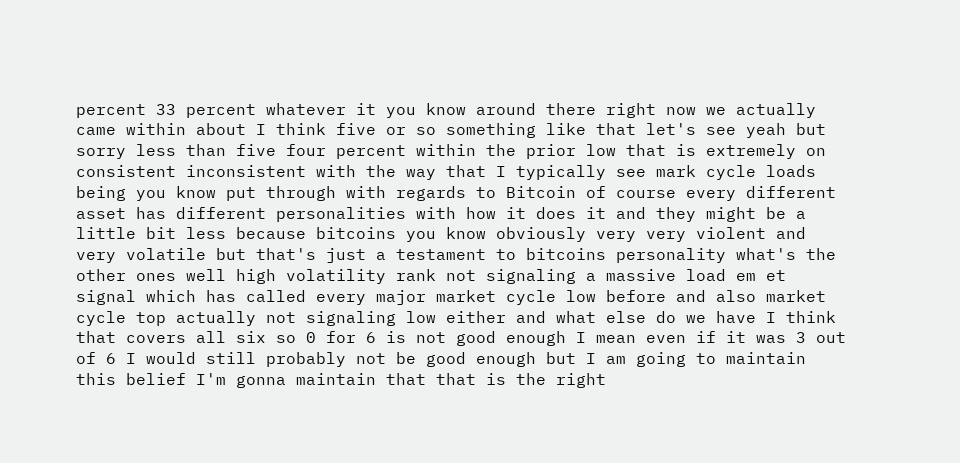percent 33 percent whatever it you know around there right now we actually came within about I think five or so something like that let's see yeah but sorry less than five four percent within the prior low that is extremely on consistent inconsistent with the way that I typically see mark cycle loads being you know put through with regards to Bitcoin of course every different asset has different personalities with how it does it and they might be a little bit less because bitcoins you know obviously very very violent and very volatile but that's just a testament to bitcoins personality what's the other ones well high volatility rank not signaling a massive load em et signal which has called every major market cycle low before and also market cycle top actually not signaling low either and what else do we have I think that covers all six so 0 for 6 is not good enough I mean even if it was 3 out of 6 I would still probably not be good enough but I am going to maintain this belief I'm gonna maintain that that is the right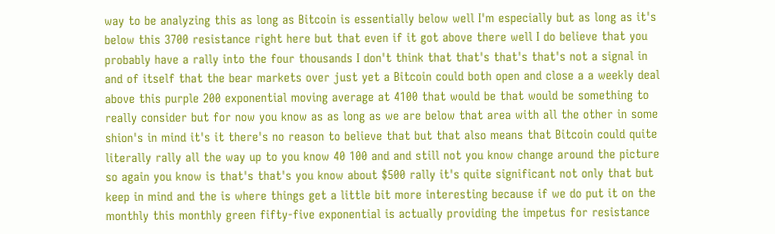way to be analyzing this as long as Bitcoin is essentially below well I'm especially but as long as it's below this 3700 resistance right here but that even if it got above there well I do believe that you probably have a rally into the four thousands I don't think that that's that's that's not a signal in and of itself that the bear markets over just yet a Bitcoin could both open and close a a weekly deal above this purple 200 exponential moving average at 4100 that would be that would be something to really consider but for now you know as as long as we are below that area with all the other in some shion's in mind it's it there's no reason to believe that but that also means that Bitcoin could quite literally rally all the way up to you know 40 100 and and still not you know change around the picture so again you know is that's that's you know about $500 rally it's quite significant not only that but keep in mind and the is where things get a little bit more interesting because if we do put it on the monthly this monthly green fifty-five exponential is actually providing the impetus for resistance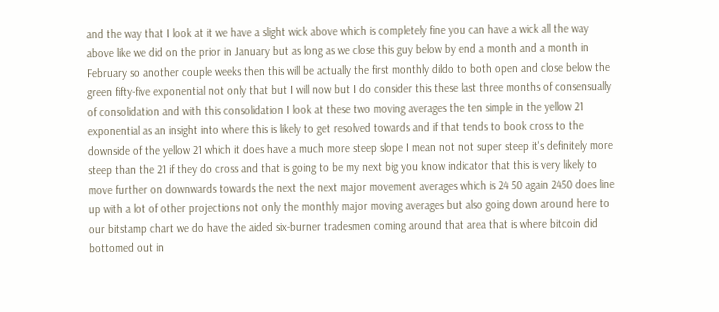and the way that I look at it we have a slight wick above which is completely fine you can have a wick all the way above like we did on the prior in January but as long as we close this guy below by end a month and a month in February so another couple weeks then this will be actually the first monthly dildo to both open and close below the green fifty-five exponential not only that but I will now but I do consider this these last three months of consensually of consolidation and with this consolidation I look at these two moving averages the ten simple in the yellow 21 exponential as an insight into where this is likely to get resolved towards and if that tends to book cross to the downside of the yellow 21 which it does have a much more steep slope I mean not not super steep it's definitely more steep than the 21 if they do cross and that is going to be my next big you know indicator that this is very likely to move further on downwards towards the next the next major movement averages which is 24 50 again 2450 does line up with a lot of other projections not only the monthly major moving averages but also going down around here to our bitstamp chart we do have the aided six-burner tradesmen coming around that area that is where bitcoin did bottomed out in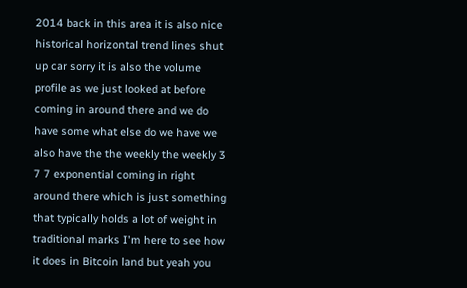2014 back in this area it is also nice historical horizontal trend lines shut up car sorry it is also the volume profile as we just looked at before coming in around there and we do have some what else do we have we also have the the weekly the weekly 3 7 7 exponential coming in right around there which is just something that typically holds a lot of weight in traditional marks I'm here to see how it does in Bitcoin land but yeah you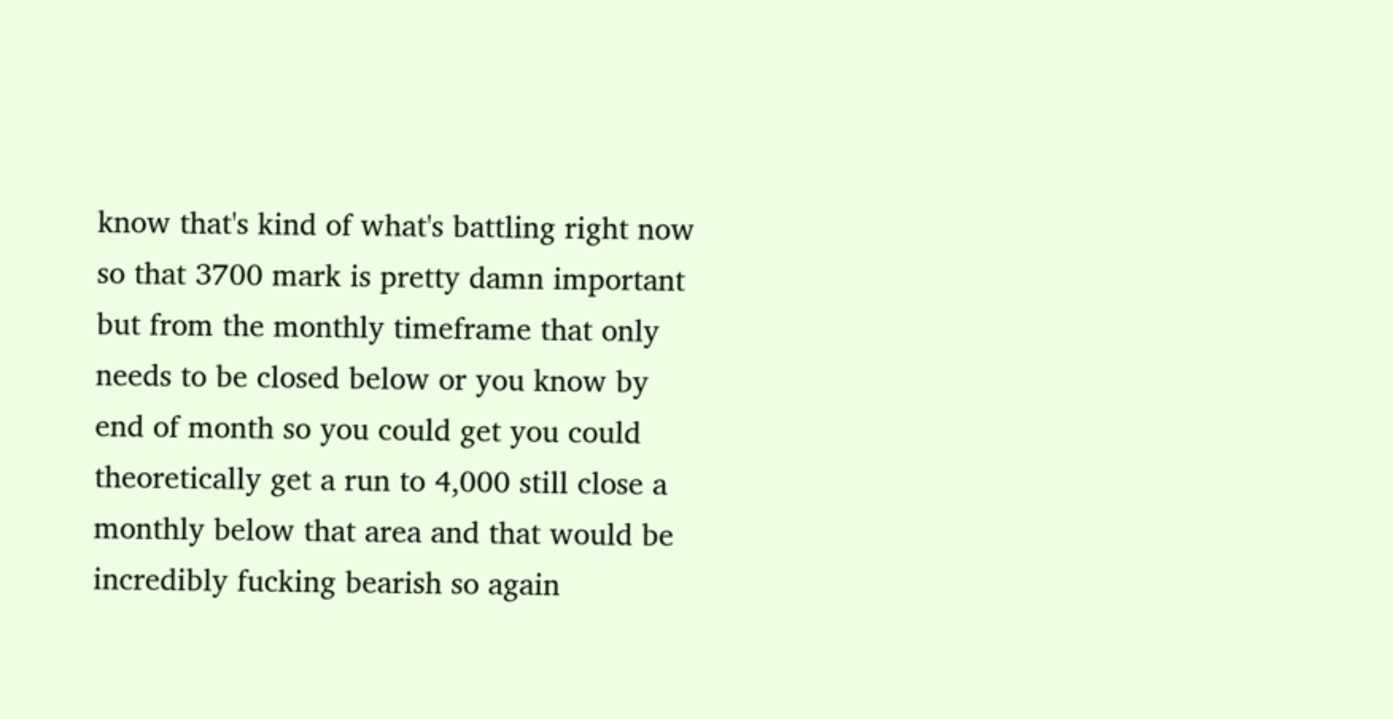know that's kind of what's battling right now so that 3700 mark is pretty damn important but from the monthly timeframe that only needs to be closed below or you know by end of month so you could get you could theoretically get a run to 4,000 still close a monthly below that area and that would be incredibly fucking bearish so again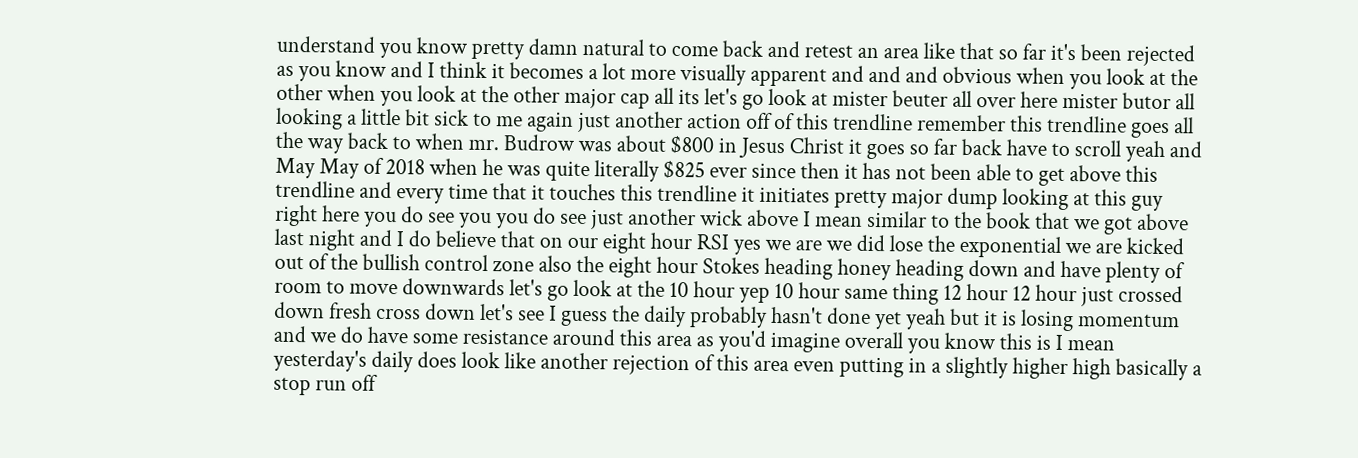understand you know pretty damn natural to come back and retest an area like that so far it's been rejected as you know and I think it becomes a lot more visually apparent and and and obvious when you look at the other when you look at the other major cap all its let's go look at mister beuter all over here mister butor all looking a little bit sick to me again just another action off of this trendline remember this trendline goes all the way back to when mr. Budrow was about $800 in Jesus Christ it goes so far back have to scroll yeah and May May of 2018 when he was quite literally $825 ever since then it has not been able to get above this trendline and every time that it touches this trendline it initiates pretty major dump looking at this guy right here you do see you you do see just another wick above I mean similar to the book that we got above last night and I do believe that on our eight hour RSI yes we are we did lose the exponential we are kicked out of the bullish control zone also the eight hour Stokes heading honey heading down and have plenty of room to move downwards let's go look at the 10 hour yep 10 hour same thing 12 hour 12 hour just crossed down fresh cross down let's see I guess the daily probably hasn't done yet yeah but it is losing momentum and we do have some resistance around this area as you'd imagine overall you know this is I mean yesterday's daily does look like another rejection of this area even putting in a slightly higher high basically a stop run off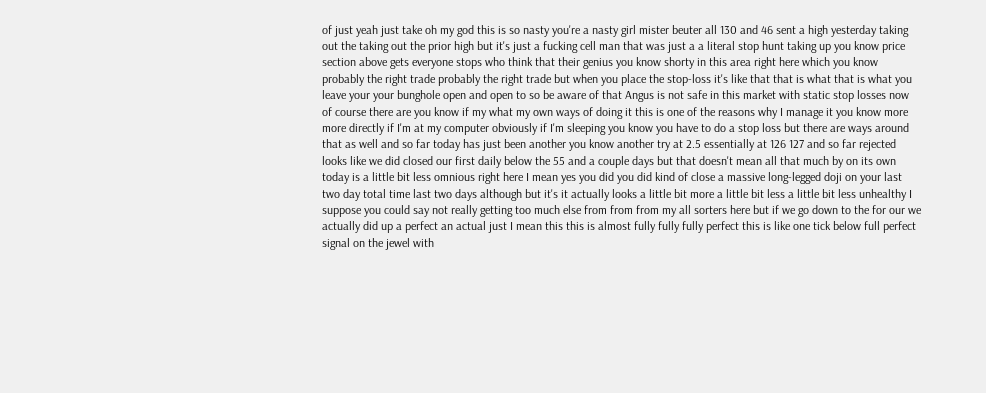of just yeah just take oh my god this is so nasty you're a nasty girl mister beuter all 130 and 46 sent a high yesterday taking out the taking out the prior high but it's just a fucking cell man that was just a a literal stop hunt taking up you know price section above gets everyone stops who think that their genius you know shorty in this area right here which you know probably the right trade probably the right trade but when you place the stop-loss it's like that that is what that is what you leave your your bunghole open and open to so be aware of that Angus is not safe in this market with static stop losses now of course there are you know if my what my own ways of doing it this is one of the reasons why I manage it you know more more directly if I'm at my computer obviously if I'm sleeping you know you have to do a stop loss but there are ways around that as well and so far today has just been another you know another try at 2.5 essentially at 126 127 and so far rejected looks like we did closed our first daily below the 55 and a couple days but that doesn't mean all that much by on its own today is a little bit less omnious right here I mean yes you did you did kind of close a massive long-legged doji on your last two day total time last two days although but it's it actually looks a little bit more a little bit less a little bit less unhealthy I suppose you could say not really getting too much else from from from my all sorters here but if we go down to the for our we actually did up a perfect an actual just I mean this this is almost fully fully fully perfect this is like one tick below full perfect signal on the jewel with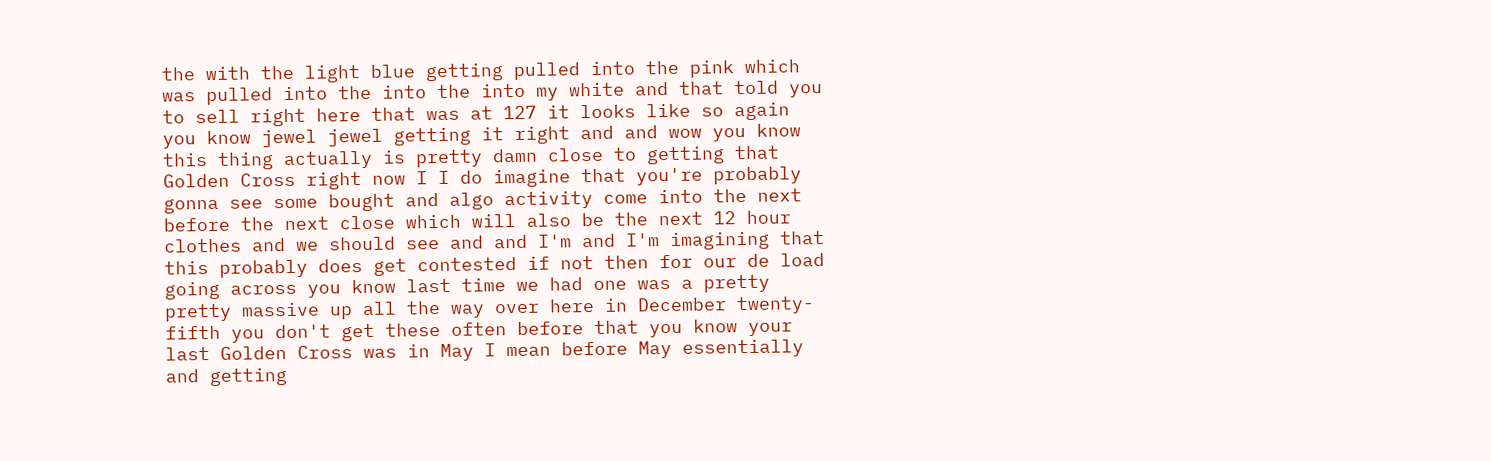the with the light blue getting pulled into the pink which was pulled into the into the into my white and that told you to sell right here that was at 127 it looks like so again you know jewel jewel getting it right and and wow you know this thing actually is pretty damn close to getting that Golden Cross right now I I do imagine that you're probably gonna see some bought and algo activity come into the next before the next close which will also be the next 12 hour clothes and we should see and and I'm and I'm imagining that this probably does get contested if not then for our de load going across you know last time we had one was a pretty pretty massive up all the way over here in December twenty-fifth you don't get these often before that you know your last Golden Cross was in May I mean before May essentially and getting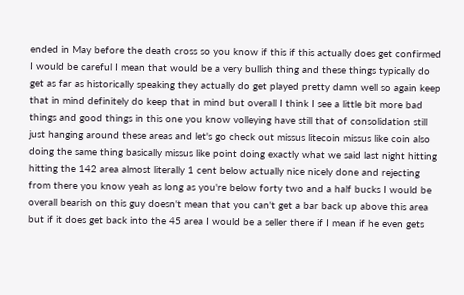ended in May before the death cross so you know if this if this actually does get confirmed I would be careful I mean that would be a very bullish thing and these things typically do get as far as historically speaking they actually do get played pretty damn well so again keep that in mind definitely do keep that in mind but overall I think I see a little bit more bad things and good things in this one you know volleying have still that of consolidation still just hanging around these areas and let's go check out missus litecoin missus like coin also doing the same thing basically missus like point doing exactly what we said last night hitting hitting the 142 area almost literally 1 cent below actually nice nicely done and rejecting from there you know yeah as long as you're below forty two and a half bucks I would be overall bearish on this guy doesn't mean that you can't get a bar back up above this area but if it does get back into the 45 area I would be a seller there if I mean if he even gets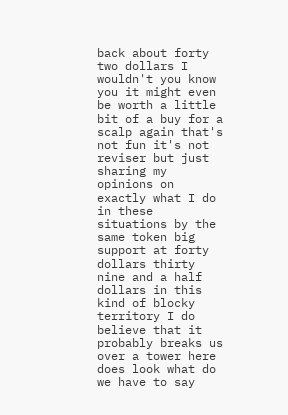back about forty two dollars I wouldn't you know you it might even be worth a little bit of a buy for a scalp again that's not fun it's not reviser but just sharing my opinions on exactly what I do in these situations by the same token big support at forty dollars thirty nine and a half dollars in this kind of blocky territory I do believe that it probably breaks us over a tower here does look what do we have to say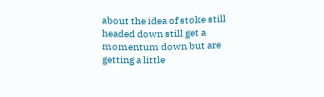about the idea of stoke still headed down still get a momentum down but are getting a little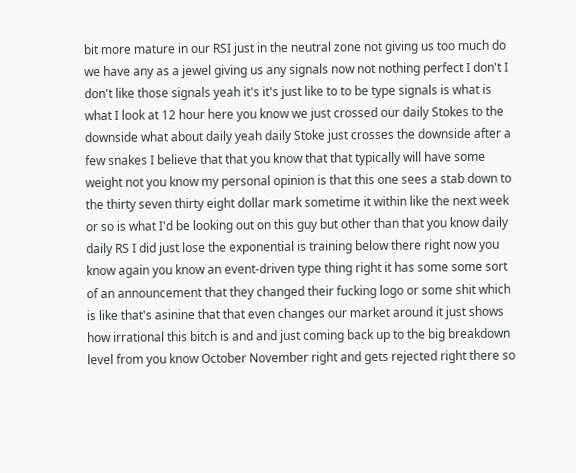bit more mature in our RSI just in the neutral zone not giving us too much do we have any as a jewel giving us any signals now not nothing perfect I don't I don't like those signals yeah it's it's just like to to be type signals is what is what I look at 12 hour here you know we just crossed our daily Stokes to the downside what about daily yeah daily Stoke just crosses the downside after a few snakes I believe that that you know that that typically will have some weight not you know my personal opinion is that this one sees a stab down to the thirty seven thirty eight dollar mark sometime it within like the next week or so is what I'd be looking out on this guy but other than that you know daily daily RS I did just lose the exponential is training below there right now you know again you know an event-driven type thing right it has some some sort of an announcement that they changed their fucking logo or some shit which is like that's asinine that that even changes our market around it just shows how irrational this bitch is and and just coming back up to the big breakdown level from you know October November right and gets rejected right there so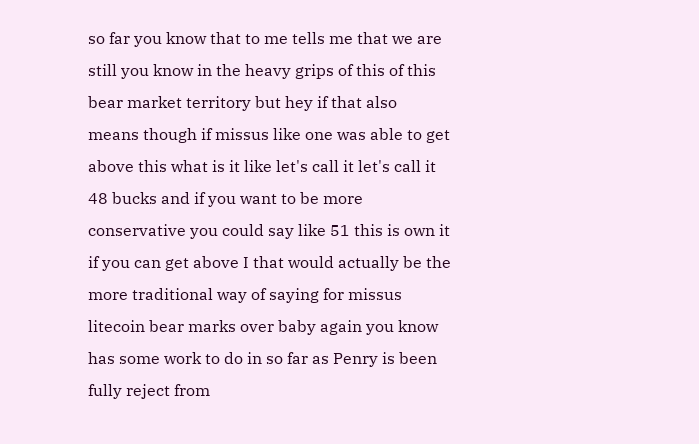so far you know that to me tells me that we are still you know in the heavy grips of this of this bear market territory but hey if that also means though if missus like one was able to get above this what is it like let's call it let's call it 48 bucks and if you want to be more conservative you could say like 51 this is own it if you can get above I that would actually be the more traditional way of saying for missus litecoin bear marks over baby again you know has some work to do in so far as Penry is been fully reject from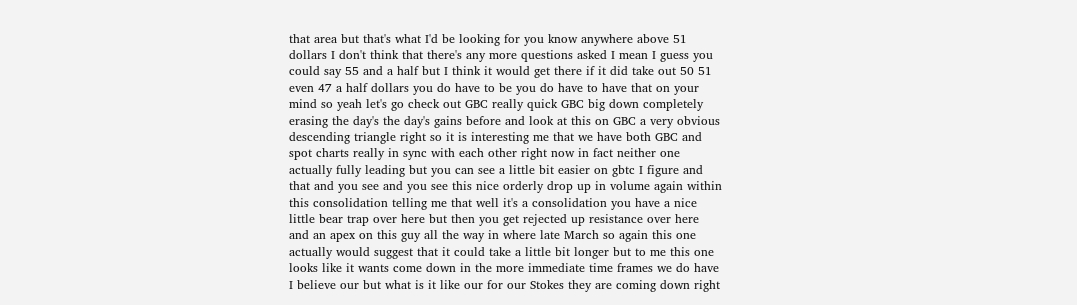that area but that's what I'd be looking for you know anywhere above 51 dollars I don't think that there's any more questions asked I mean I guess you could say 55 and a half but I think it would get there if it did take out 50 51 even 47 a half dollars you do have to be you do have to have that on your mind so yeah let's go check out GBC really quick GBC big down completely erasing the day's the day's gains before and look at this on GBC a very obvious descending triangle right so it is interesting me that we have both GBC and spot charts really in sync with each other right now in fact neither one actually fully leading but you can see a little bit easier on gbtc I figure and that and you see and you see this nice orderly drop up in volume again within this consolidation telling me that well it's a consolidation you have a nice little bear trap over here but then you get rejected up resistance over here and an apex on this guy all the way in where late March so again this one actually would suggest that it could take a little bit longer but to me this one looks like it wants come down in the more immediate time frames we do have I believe our but what is it like our for our Stokes they are coming down right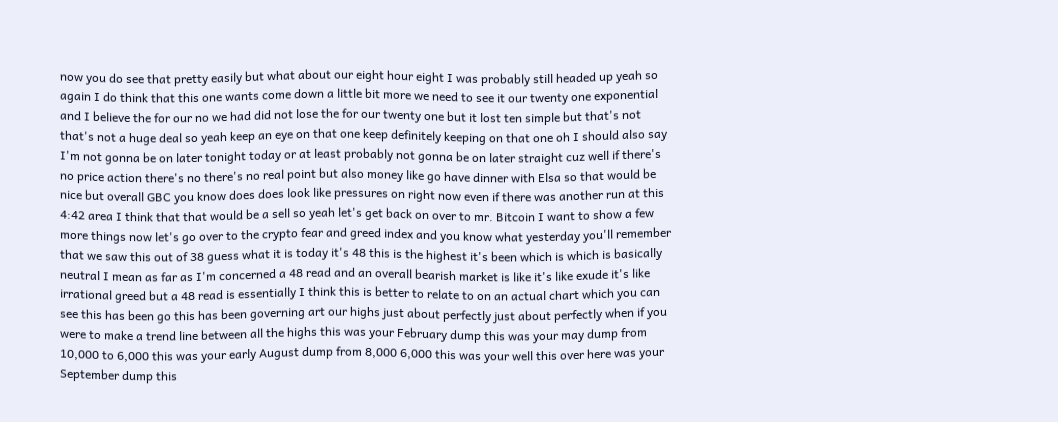now you do see that pretty easily but what about our eight hour eight I was probably still headed up yeah so again I do think that this one wants come down a little bit more we need to see it our twenty one exponential and I believe the for our no we had did not lose the for our twenty one but it lost ten simple but that's not that's not a huge deal so yeah keep an eye on that one keep definitely keeping on that one oh I should also say I'm not gonna be on later tonight today or at least probably not gonna be on later straight cuz well if there's no price action there's no there's no real point but also money like go have dinner with Elsa so that would be nice but overall GBC you know does does look like pressures on right now even if there was another run at this 4:42 area I think that that would be a sell so yeah let's get back on over to mr. Bitcoin I want to show a few more things now let's go over to the crypto fear and greed index and you know what yesterday you'll remember that we saw this out of 38 guess what it is today it's 48 this is the highest it's been which is which is basically neutral I mean as far as I'm concerned a 48 read and an overall bearish market is like it's like exude it's like irrational greed but a 48 read is essentially I think this is better to relate to on an actual chart which you can see this has been go this has been governing art our highs just about perfectly just about perfectly when if you were to make a trend line between all the highs this was your February dump this was your may dump from 10,000 to 6,000 this was your early August dump from 8,000 6,000 this was your well this over here was your September dump this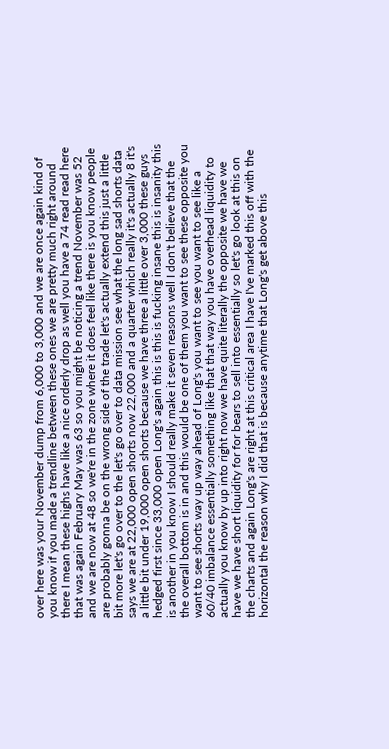over here was your November dump from 6,000 to 3,000 and we are once again kind of you know if you made a trendline between these ones we are pretty much right around there I mean these highs have like a nice orderly drop as well you have a 74 read read here that was again February May was 63 so you might be noticing a trend November was 52 and we are now at 48 so we're in the zone where it does feel like there is you know people are probably gonna be on the wrong side of the trade let's actually extend this just a little bit more let's go over to the let's go over to data mission see what the long sad shorts data says we are at 22,000 open shorts now 22,000 and a quarter which really it's actually 8 it's a little bit under 19,000 open shorts because we have three a little over 3,000 these guys hedged first since 33,000 open Long's again this is this is fucking insane this is insanity this is another in you know I should really make it seven reasons well I don't believe that the the overall bottom is in and this would be one of them you want to see these opposite you want to see shorts way up way ahead of Long's you want to see you want to see like a 60/40 imbalance essentially something like that that way you have overhead liquidity to actually you know by up into right now we have quite literally the opposite we have we have we have short liquidity for for bears to sell into essentially so let's go look at this on the charts and again Long's are right at this critical area I have I've marked this off with the horizontal the reason why I did that is because anytime that Long's get above this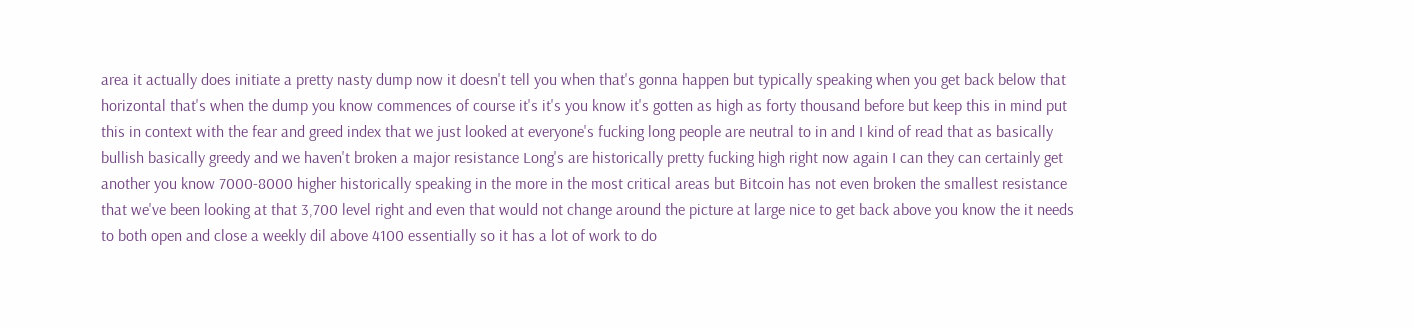area it actually does initiate a pretty nasty dump now it doesn't tell you when that's gonna happen but typically speaking when you get back below that horizontal that's when the dump you know commences of course it's it's you know it's gotten as high as forty thousand before but keep this in mind put this in context with the fear and greed index that we just looked at everyone's fucking long people are neutral to in and I kind of read that as basically bullish basically greedy and we haven't broken a major resistance Long's are historically pretty fucking high right now again I can they can certainly get another you know 7000-8000 higher historically speaking in the more in the most critical areas but Bitcoin has not even broken the smallest resistance that we've been looking at that 3,700 level right and even that would not change around the picture at large nice to get back above you know the it needs to both open and close a weekly dil above 4100 essentially so it has a lot of work to do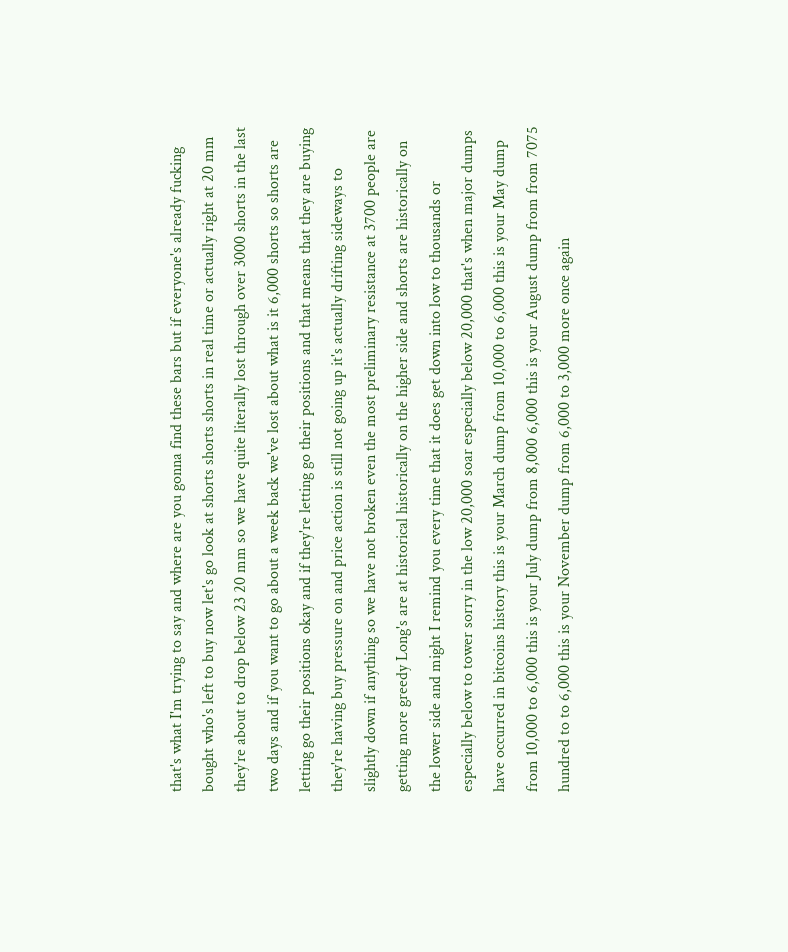that's what I'm trying to say and where are you gonna find these bars but if everyone's already fucking bought who's left to buy now let's go look at shorts shorts shorts in real time or actually right at 20 mm they're about to drop below 23 20 mm so we have quite literally lost through over 3000 shorts in the last two days and if you want to go about a week back we've lost about what is it 6,000 shorts so shorts are letting go their positions okay and if they're letting go their positions and that means that they are buying they're having buy pressure on and price action is still not going up it's actually drifting sideways to slightly down if anything so we have not broken even the most preliminary resistance at 3700 people are getting more greedy Long's are at historical historically on the higher side and shorts are historically on the lower side and might I remind you every time that it does get down into low to thousands or especially below to tower sorry in the low 20,000 soar especially below 20,000 that's when major dumps have occurred in bitcoins history this is your March dump from 10,000 to 6,000 this is your May dump from 10,000 to 6,000 this is your July dump from 8,000 6,000 this is your August dump from from 7075 hundred to to 6,000 this is your November dump from 6,000 to 3,000 more once again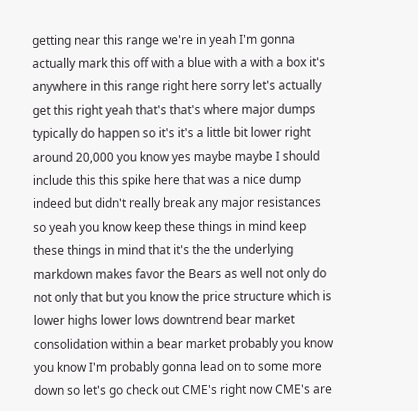getting near this range we're in yeah I'm gonna actually mark this off with a blue with a with a box it's anywhere in this range right here sorry let's actually get this right yeah that's that's where major dumps typically do happen so it's it's a little bit lower right around 20,000 you know yes maybe maybe I should include this this spike here that was a nice dump indeed but didn't really break any major resistances so yeah you know keep these things in mind keep these things in mind that it's the the underlying markdown makes favor the Bears as well not only do not only that but you know the price structure which is lower highs lower lows downtrend bear market consolidation within a bear market probably you know you know I'm probably gonna lead on to some more down so let's go check out CME's right now CME's are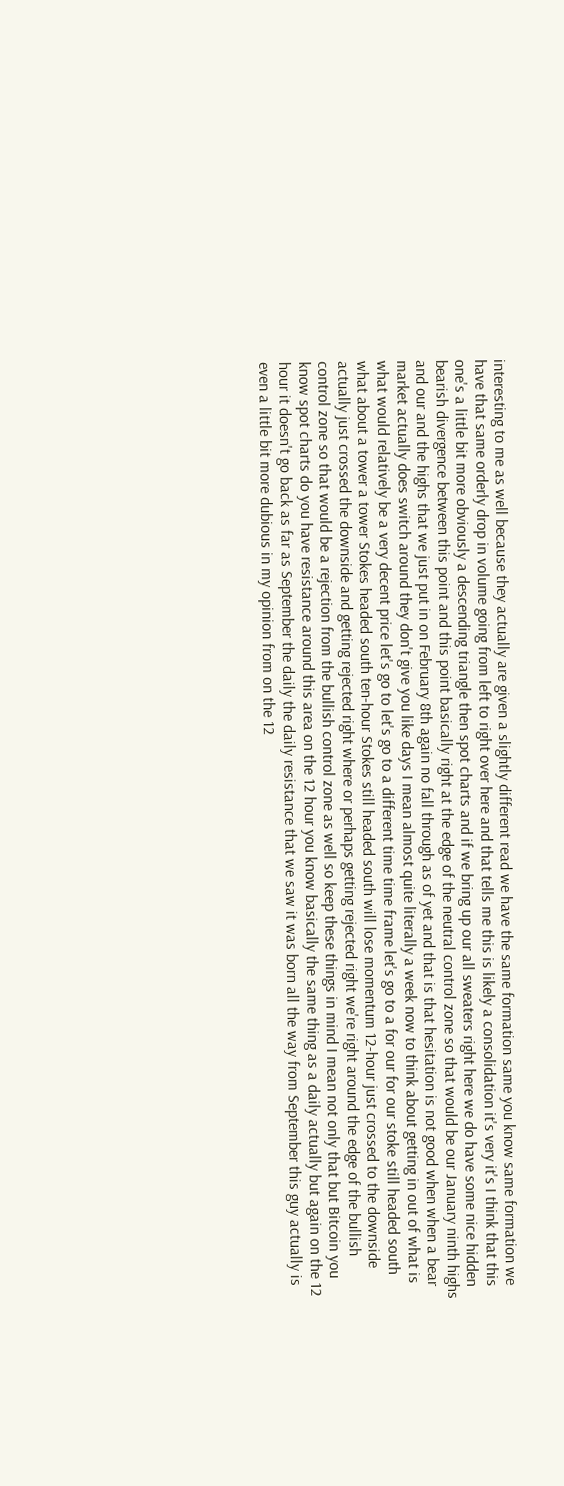interesting to me as well because they actually are given a slightly different read we have the same formation same you know same formation we have that same orderly drop in volume going from left to right over here and that tells me this is likely a consolidation it's very it's I think that this one's a little bit more obviously a descending triangle then spot charts and if we bring up our all sweaters right here we do have some nice hidden bearish divergence between this point and this point basically right at the edge of the neutral control zone so that would be our January ninth highs and our and the highs that we just put in on February 8th again no fall through as of yet and that is that hesitation is not good when when a bear market actually does switch around they don't give you like days I mean almost quite literally a week now to think about getting in out of what is what would relatively be a very decent price let's go to let's go to a different time time frame let's go to a for our for our stoke still headed south what about a tower a tower Stokes headed south ten-hour Stokes still headed south will lose momentum 12-hour just crossed to the downside actually just crossed the downside and getting rejected right where or perhaps getting rejected right we're right around the edge of the bullish control zone so that would be a rejection from the bullish control zone as well so keep these things in mind I mean not only that but Bitcoin you know spot charts do you have resistance around this area on the 12 hour you know basically the same thing as a daily actually but again on the 12 hour it doesn't go back as far as September the daily the daily resistance that we saw it was born all the way from September this guy actually is even a little bit more dubious in my opinion from on the 12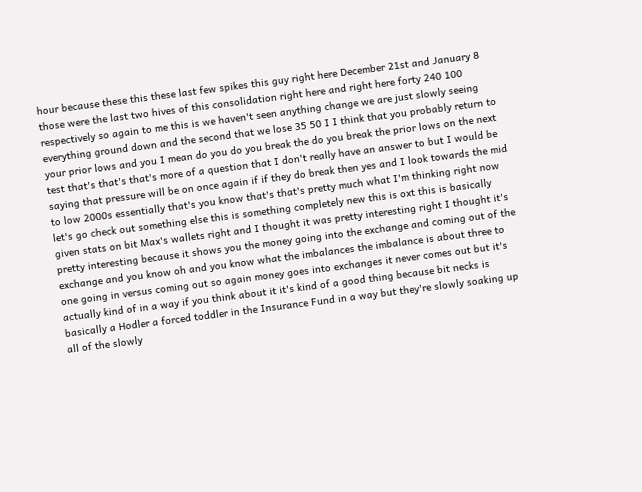hour because these this these last few spikes this guy right here December 21st and January 8 those were the last two hives of this consolidation right here and right here forty 240 100 respectively so again to me this is we haven't seen anything change we are just slowly seeing everything ground down and the second that we lose 35 50 I I think that you probably return to your prior lows and you I mean do you do you break the do you break the prior lows on the next test that's that's that's more of a question that I don't really have an answer to but I would be saying that pressure will be on once again if if they do break then yes and I look towards the mid to low 2000s essentially that's you know that's that's pretty much what I'm thinking right now let's go check out something else this is something completely new this is oxt this is basically given stats on bit Max's wallets right and I thought it was pretty interesting right I thought it's pretty interesting because it shows you the money going into the exchange and coming out of the exchange and you know oh and you know what the imbalances the imbalance is about three to one going in versus coming out so again money goes into exchanges it never comes out but it's actually kind of in a way if you think about it it's kind of a good thing because bit necks is basically a Hodler a forced toddler in the Insurance Fund in a way but they're slowly soaking up all of the slowly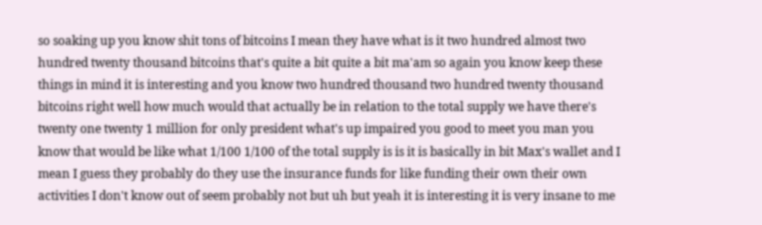so soaking up you know shit tons of bitcoins I mean they have what is it two hundred almost two hundred twenty thousand bitcoins that's quite a bit quite a bit ma'am so again you know keep these things in mind it is interesting and you know two hundred thousand two hundred twenty thousand bitcoins right well how much would that actually be in relation to the total supply we have there's twenty one twenty 1 million for only president what's up impaired you good to meet you man you know that would be like what 1/100 1/100 of the total supply is is it is basically in bit Max's wallet and I mean I guess they probably do they use the insurance funds for like funding their own their own activities I don't know out of seem probably not but uh but yeah it is interesting it is very insane to me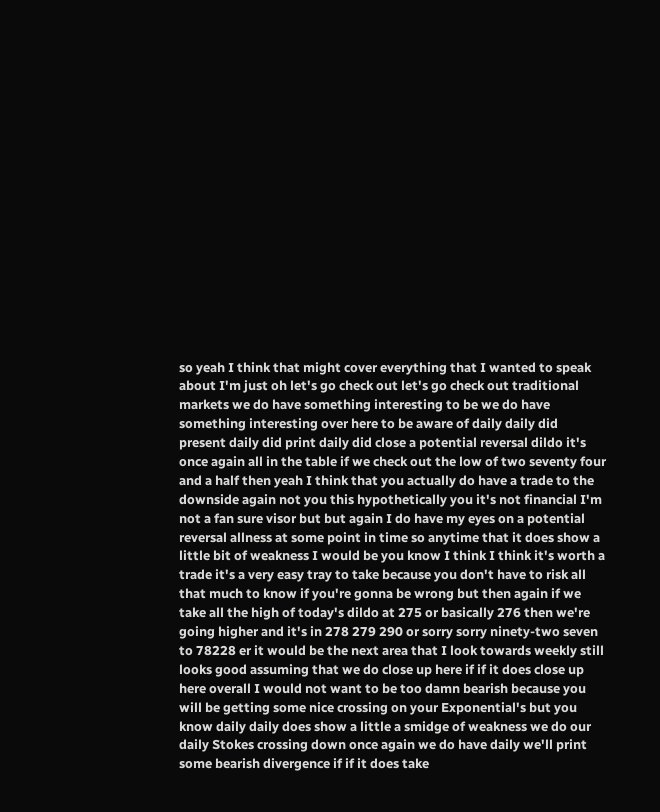so yeah I think that might cover everything that I wanted to speak about I'm just oh let's go check out let's go check out traditional markets we do have something interesting to be we do have something interesting over here to be aware of daily daily did present daily did print daily did close a potential reversal dildo it's once again all in the table if we check out the low of two seventy four and a half then yeah I think that you actually do have a trade to the downside again not you this hypothetically you it's not financial I'm not a fan sure visor but but again I do have my eyes on a potential reversal allness at some point in time so anytime that it does show a little bit of weakness I would be you know I think I think it's worth a trade it's a very easy tray to take because you don't have to risk all that much to know if you're gonna be wrong but then again if we take all the high of today's dildo at 275 or basically 276 then we're going higher and it's in 278 279 290 or sorry sorry ninety-two seven to 78228 er it would be the next area that I look towards weekly still looks good assuming that we do close up here if if it does close up here overall I would not want to be too damn bearish because you will be getting some nice crossing on your Exponential's but you know daily daily does show a little a smidge of weakness we do our daily Stokes crossing down once again we do have daily we'll print some bearish divergence if if it does take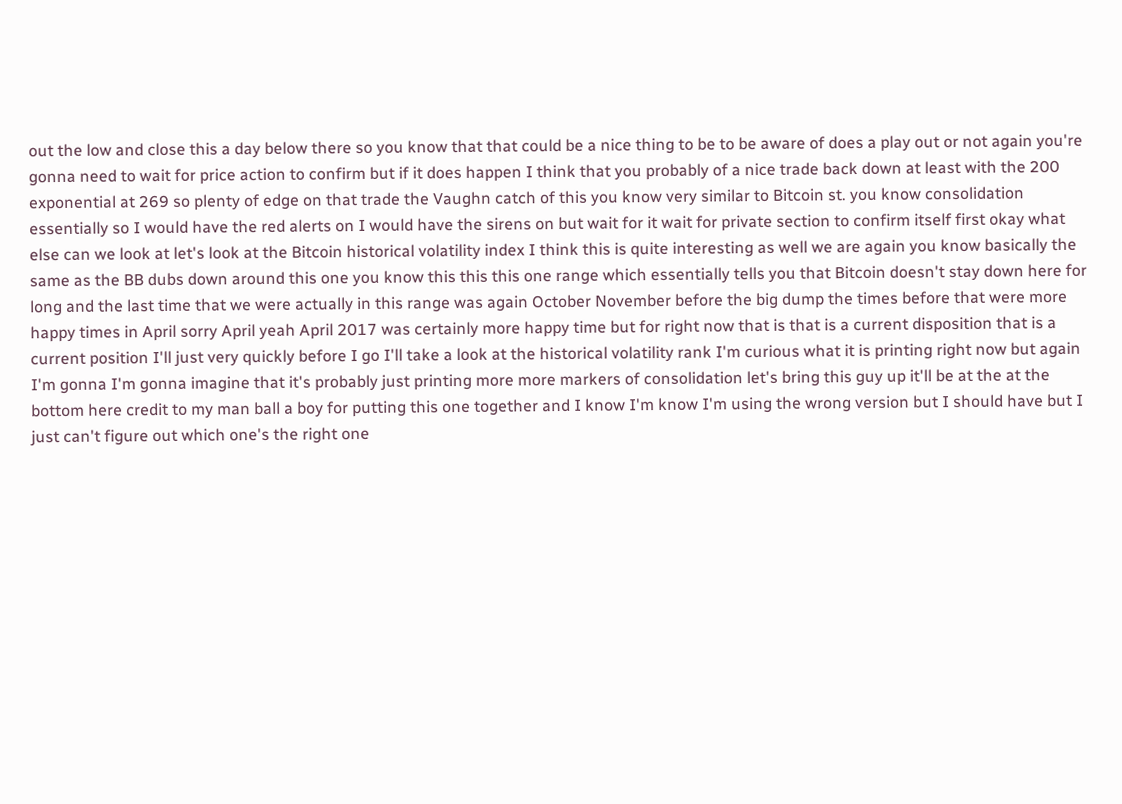out the low and close this a day below there so you know that that could be a nice thing to be to be aware of does a play out or not again you're gonna need to wait for price action to confirm but if it does happen I think that you probably of a nice trade back down at least with the 200 exponential at 269 so plenty of edge on that trade the Vaughn catch of this you know very similar to Bitcoin st. you know consolidation essentially so I would have the red alerts on I would have the sirens on but wait for it wait for private section to confirm itself first okay what else can we look at let's look at the Bitcoin historical volatility index I think this is quite interesting as well we are again you know basically the same as the BB dubs down around this one you know this this this one range which essentially tells you that Bitcoin doesn't stay down here for long and the last time that we were actually in this range was again October November before the big dump the times before that were more happy times in April sorry April yeah April 2017 was certainly more happy time but for right now that is that is a current disposition that is a current position I'll just very quickly before I go I'll take a look at the historical volatility rank I'm curious what it is printing right now but again I'm gonna I'm gonna imagine that it's probably just printing more more markers of consolidation let's bring this guy up it'll be at the at the bottom here credit to my man ball a boy for putting this one together and I know I'm know I'm using the wrong version but I should have but I just can't figure out which one's the right one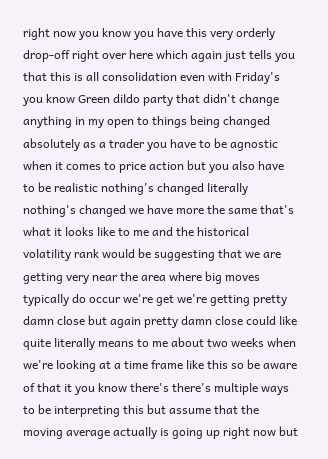right now you know you have this very orderly drop-off right over here which again just tells you that this is all consolidation even with Friday's you know Green dildo party that didn't change anything in my open to things being changed absolutely as a trader you have to be agnostic when it comes to price action but you also have to be realistic nothing's changed literally nothing's changed we have more the same that's what it looks like to me and the historical volatility rank would be suggesting that we are getting very near the area where big moves typically do occur we're get we're getting pretty damn close but again pretty damn close could like quite literally means to me about two weeks when we're looking at a time frame like this so be aware of that it you know there's there's multiple ways to be interpreting this but assume that the moving average actually is going up right now but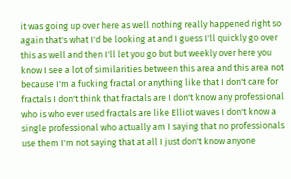it was going up over here as well nothing really happened right so again that's what I'd be looking at and I guess I'll quickly go over this as well and then I'll let you go but but weekly over here you know I see a lot of similarities between this area and this area not because I'm a fucking fractal or anything like that I don't care for fractals I don't think that fractals are I don't know any professional who is who ever used fractals are like Elliot waves I don't know a single professional who actually am I saying that no professionals use them I'm not saying that at all I just don't know anyone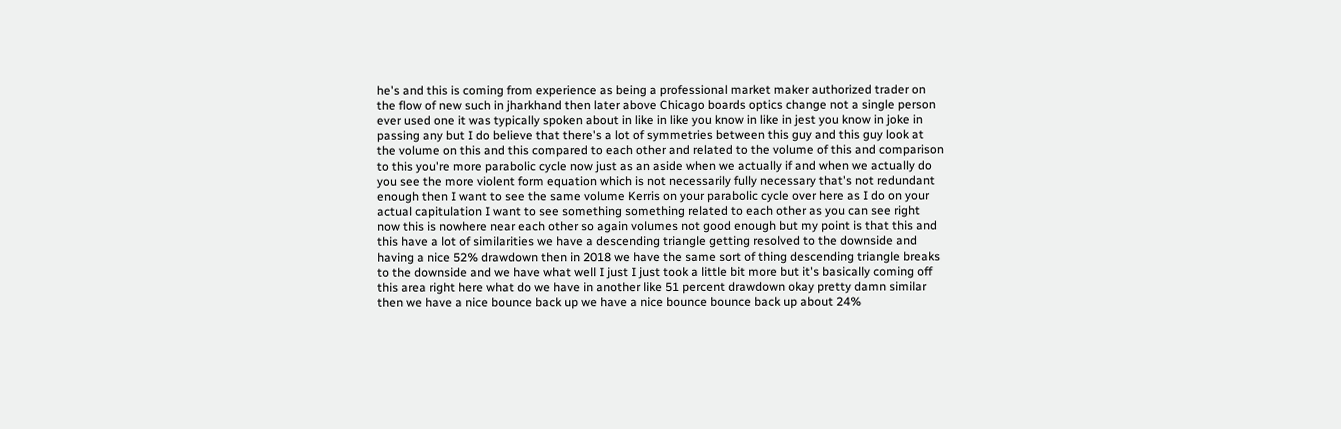he's and this is coming from experience as being a professional market maker authorized trader on the flow of new such in jharkhand then later above Chicago boards optics change not a single person ever used one it was typically spoken about in like in like you know in like in jest you know in joke in passing any but I do believe that there's a lot of symmetries between this guy and this guy look at the volume on this and this compared to each other and related to the volume of this and comparison to this you're more parabolic cycle now just as an aside when we actually if and when we actually do you see the more violent form equation which is not necessarily fully necessary that's not redundant enough then I want to see the same volume Kerris on your parabolic cycle over here as I do on your actual capitulation I want to see something something related to each other as you can see right now this is nowhere near each other so again volumes not good enough but my point is that this and this have a lot of similarities we have a descending triangle getting resolved to the downside and having a nice 52% drawdown then in 2018 we have the same sort of thing descending triangle breaks to the downside and we have what well I just I just took a little bit more but it's basically coming off this area right here what do we have in another like 51 percent drawdown okay pretty damn similar then we have a nice bounce back up we have a nice bounce bounce back up about 24%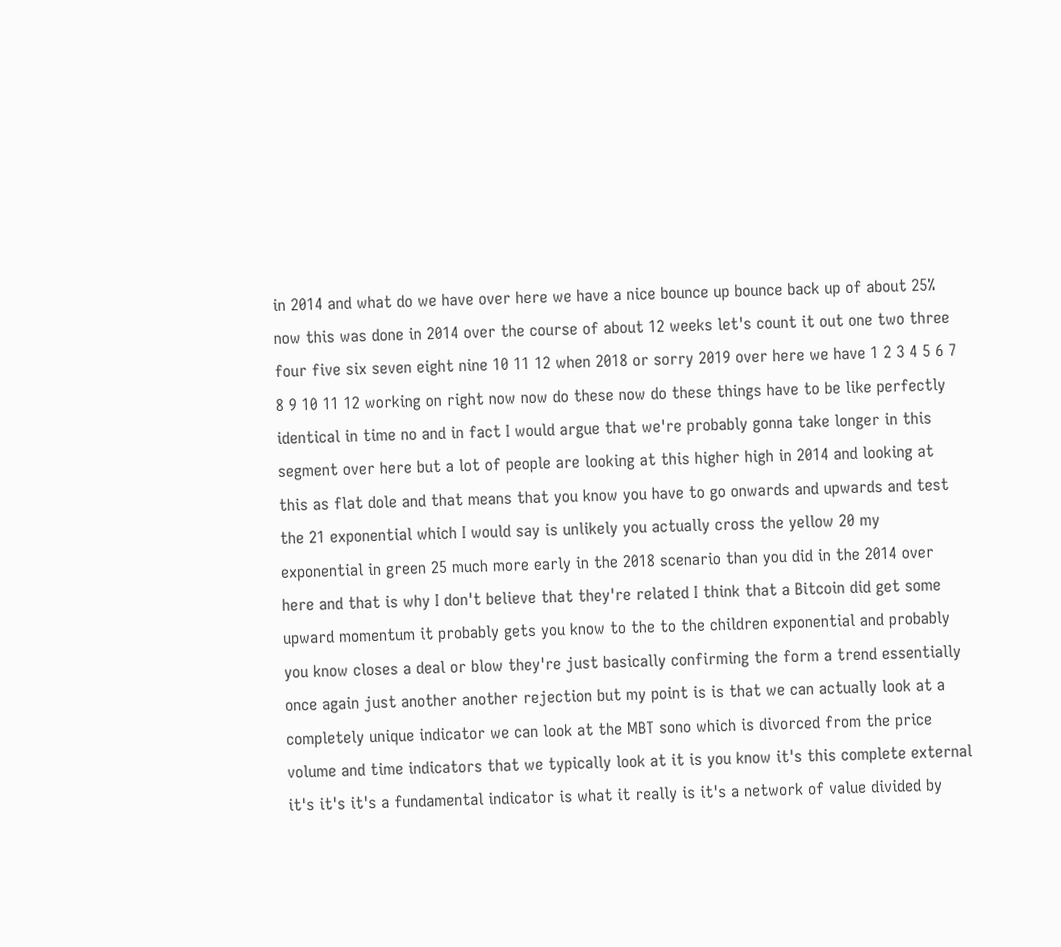in 2014 and what do we have over here we have a nice bounce up bounce back up of about 25% now this was done in 2014 over the course of about 12 weeks let's count it out one two three four five six seven eight nine 10 11 12 when 2018 or sorry 2019 over here we have 1 2 3 4 5 6 7 8 9 10 11 12 working on right now now do these now do these things have to be like perfectly identical in time no and in fact I would argue that we're probably gonna take longer in this segment over here but a lot of people are looking at this higher high in 2014 and looking at this as flat dole and that means that you know you have to go onwards and upwards and test the 21 exponential which I would say is unlikely you actually cross the yellow 20 my exponential in green 25 much more early in the 2018 scenario than you did in the 2014 over here and that is why I don't believe that they're related I think that a Bitcoin did get some upward momentum it probably gets you know to the to the children exponential and probably you know closes a deal or blow they're just basically confirming the form a trend essentially once again just another another rejection but my point is is that we can actually look at a completely unique indicator we can look at the MBT sono which is divorced from the price volume and time indicators that we typically look at it is you know it's this complete external it's it's it's a fundamental indicator is what it really is it's a network of value divided by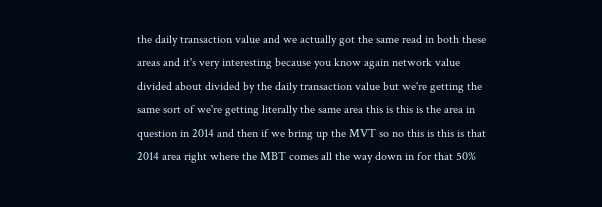the daily transaction value and we actually got the same read in both these areas and it's very interesting because you know again network value divided about divided by the daily transaction value but we're getting the same sort of we're getting literally the same area this is this is the area in question in 2014 and then if we bring up the MVT so no this is this is that 2014 area right where the MBT comes all the way down in for that 50%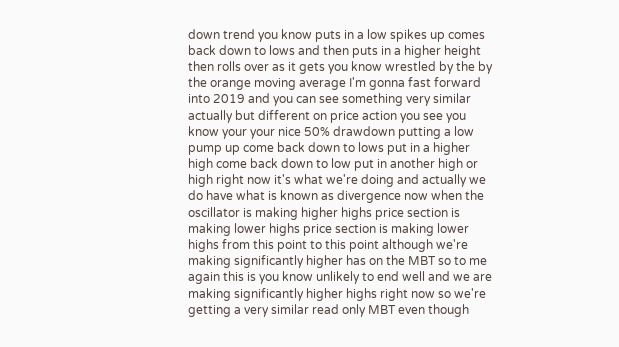down trend you know puts in a low spikes up comes back down to lows and then puts in a higher height then rolls over as it gets you know wrestled by the by the orange moving average I'm gonna fast forward into 2019 and you can see something very similar actually but different on price action you see you know your your nice 50% drawdown putting a low pump up come back down to lows put in a higher high come back down to low put in another high or high right now it's what we're doing and actually we do have what is known as divergence now when the oscillator is making higher highs price section is making lower highs price section is making lower highs from this point to this point although we're making significantly higher has on the MBT so to me again this is you know unlikely to end well and we are making significantly higher highs right now so we're getting a very similar read only MBT even though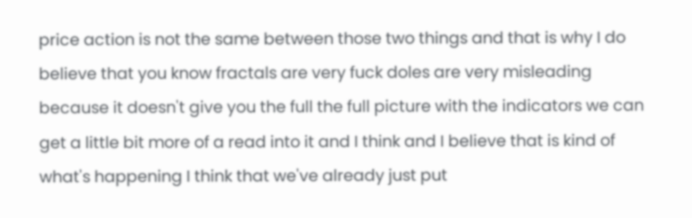price action is not the same between those two things and that is why I do believe that you know fractals are very fuck doles are very misleading because it doesn't give you the full the full picture with the indicators we can get a little bit more of a read into it and I think and I believe that is kind of what's happening I think that we've already just put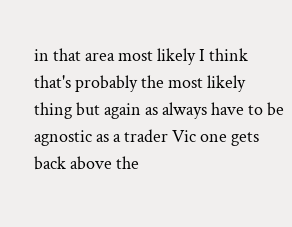in that area most likely I think that's probably the most likely thing but again as always have to be agnostic as a trader Vic one gets back above the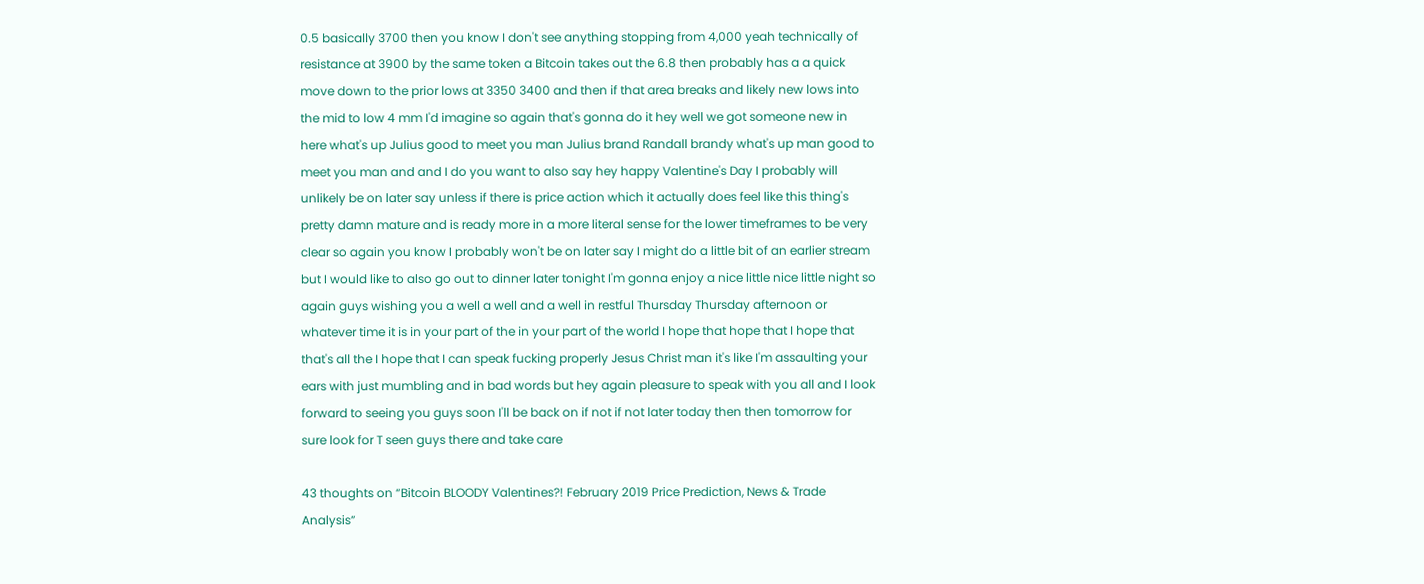0.5 basically 3700 then you know I don't see anything stopping from 4,000 yeah technically of resistance at 3900 by the same token a Bitcoin takes out the 6.8 then probably has a a quick move down to the prior lows at 3350 3400 and then if that area breaks and likely new lows into the mid to low 4 mm I'd imagine so again that's gonna do it hey well we got someone new in here what's up Julius good to meet you man Julius brand Randall brandy what's up man good to meet you man and and I do you want to also say hey happy Valentine's Day I probably will unlikely be on later say unless if there is price action which it actually does feel like this thing's pretty damn mature and is ready more in a more literal sense for the lower timeframes to be very clear so again you know I probably won't be on later say I might do a little bit of an earlier stream but I would like to also go out to dinner later tonight I'm gonna enjoy a nice little nice little night so again guys wishing you a well a well and a well in restful Thursday Thursday afternoon or whatever time it is in your part of the in your part of the world I hope that hope that I hope that that's all the I hope that I can speak fucking properly Jesus Christ man it's like I'm assaulting your ears with just mumbling and in bad words but hey again pleasure to speak with you all and I look forward to seeing you guys soon I'll be back on if not if not later today then then tomorrow for sure look for T seen guys there and take care

43 thoughts on “Bitcoin BLOODY Valentines?! February 2019 Price Prediction, News & Trade Analysis”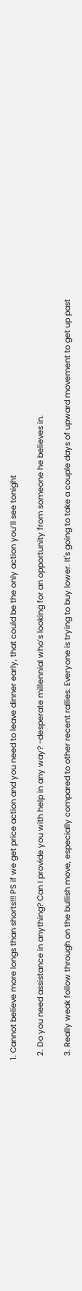1. Cannot believe more longs than shorts!!! PS if we get price action and you need to leave dinner early, that could be the only action you’ll see tonight

  2. Do you need assistance in anything? Can I provide you with help in any way? -desperate millennial who’s looking for an opportunity from someone he believes in.

  3. Really weak follow through on the bullish move, especially compared to other recent rallies. Everyone is trying to buy lower. It's going to take a couple days of upward movement to get up past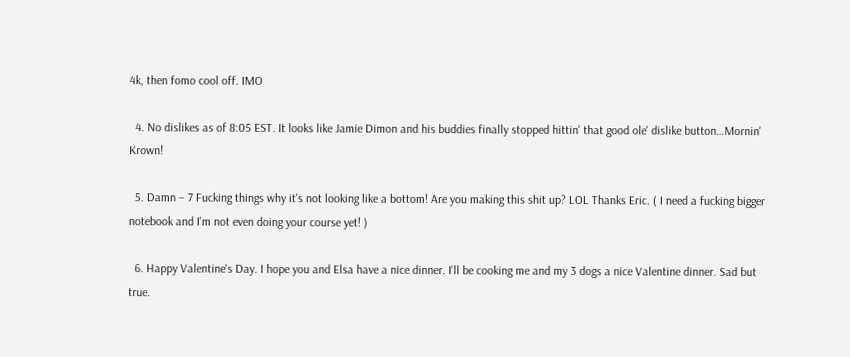4k, then fomo cool off. IMO

  4. No dislikes as of 8:05 EST. It looks like Jamie Dimon and his buddies finally stopped hittin' that good ole' dislike button…Mornin' Krown!

  5. Damn – 7 Fucking things why it's not looking like a bottom! Are you making this shit up? LOL Thanks Eric. ( I need a fucking bigger notebook and I'm not even doing your course yet! )

  6. Happy Valentine's Day. I hope you and Elsa have a nice dinner. I'll be cooking me and my 3 dogs a nice Valentine dinner. Sad but true.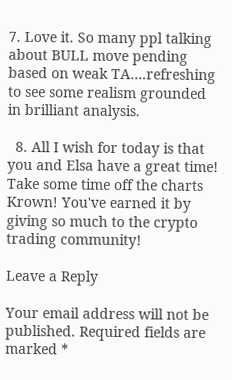7. Love it. So many ppl talking about BULL move pending based on weak TA….refreshing to see some realism grounded in brilliant analysis.

  8. All I wish for today is that you and Elsa have a great time! Take some time off the charts Krown! You've earned it by giving so much to the crypto trading community!

Leave a Reply

Your email address will not be published. Required fields are marked *